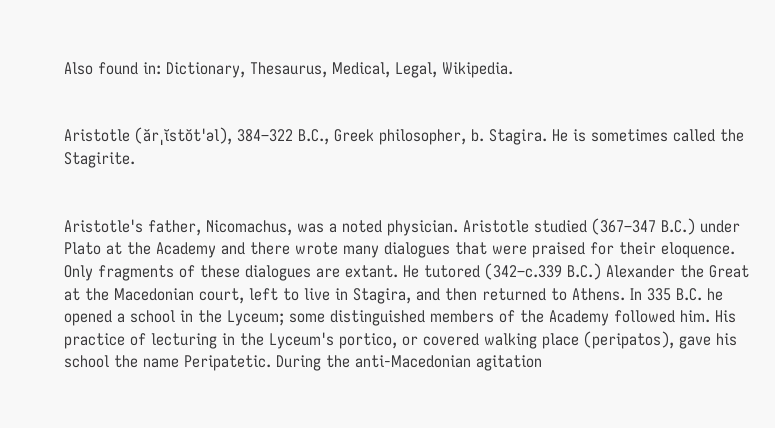Also found in: Dictionary, Thesaurus, Medical, Legal, Wikipedia.


Aristotle (ărˌĭstŏtˈəl), 384–322 B.C., Greek philosopher, b. Stagira. He is sometimes called the Stagirite.


Aristotle's father, Nicomachus, was a noted physician. Aristotle studied (367–347 B.C.) under Plato at the Academy and there wrote many dialogues that were praised for their eloquence. Only fragments of these dialogues are extant. He tutored (342–c.339 B.C.) Alexander the Great at the Macedonian court, left to live in Stagira, and then returned to Athens. In 335 B.C. he opened a school in the Lyceum; some distinguished members of the Academy followed him. His practice of lecturing in the Lyceum's portico, or covered walking place (peripatos), gave his school the name Peripatetic. During the anti-Macedonian agitation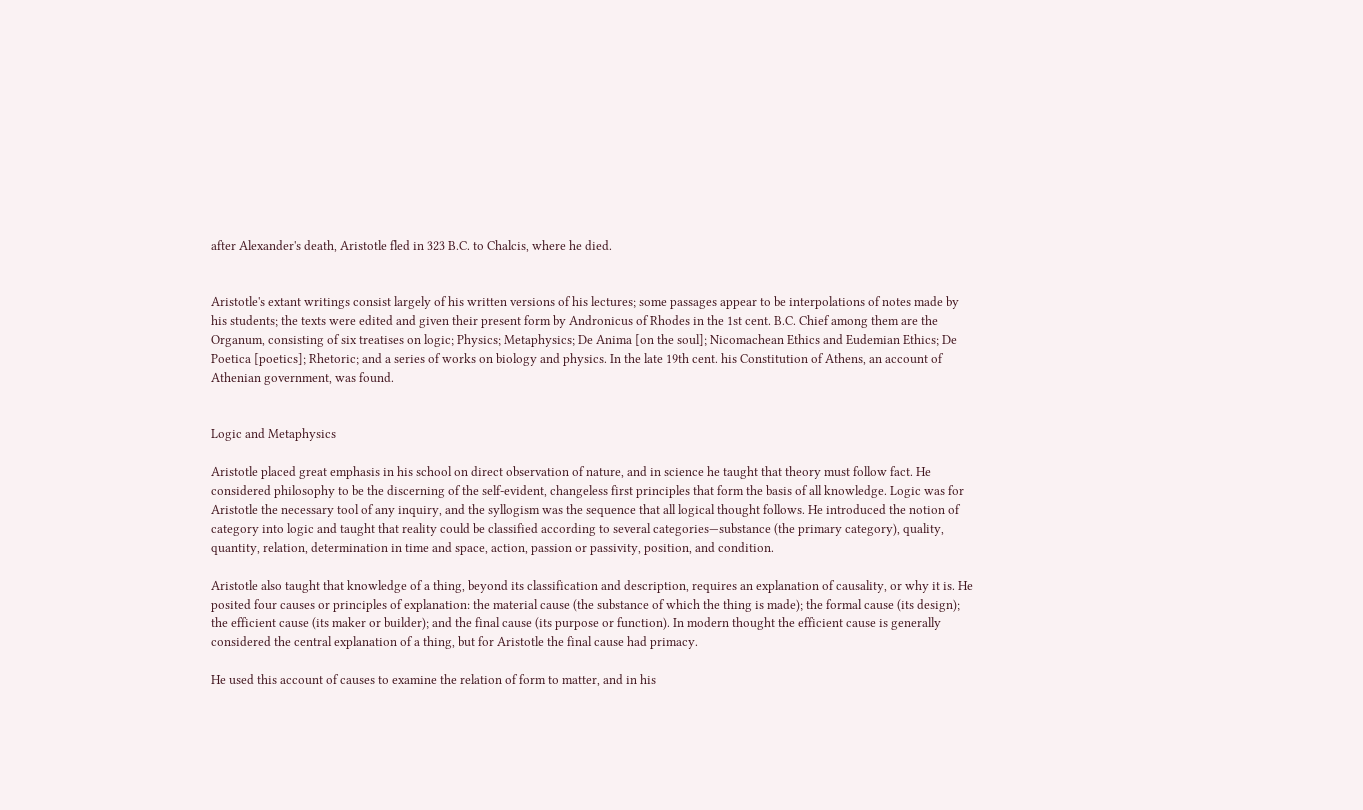after Alexander's death, Aristotle fled in 323 B.C. to Chalcis, where he died.


Aristotle's extant writings consist largely of his written versions of his lectures; some passages appear to be interpolations of notes made by his students; the texts were edited and given their present form by Andronicus of Rhodes in the 1st cent. B.C. Chief among them are the Organum, consisting of six treatises on logic; Physics; Metaphysics; De Anima [on the soul]; Nicomachean Ethics and Eudemian Ethics; De Poetica [poetics]; Rhetoric; and a series of works on biology and physics. In the late 19th cent. his Constitution of Athens, an account of Athenian government, was found.


Logic and Metaphysics

Aristotle placed great emphasis in his school on direct observation of nature, and in science he taught that theory must follow fact. He considered philosophy to be the discerning of the self-evident, changeless first principles that form the basis of all knowledge. Logic was for Aristotle the necessary tool of any inquiry, and the syllogism was the sequence that all logical thought follows. He introduced the notion of category into logic and taught that reality could be classified according to several categories—substance (the primary category), quality, quantity, relation, determination in time and space, action, passion or passivity, position, and condition.

Aristotle also taught that knowledge of a thing, beyond its classification and description, requires an explanation of causality, or why it is. He posited four causes or principles of explanation: the material cause (the substance of which the thing is made); the formal cause (its design); the efficient cause (its maker or builder); and the final cause (its purpose or function). In modern thought the efficient cause is generally considered the central explanation of a thing, but for Aristotle the final cause had primacy.

He used this account of causes to examine the relation of form to matter, and in his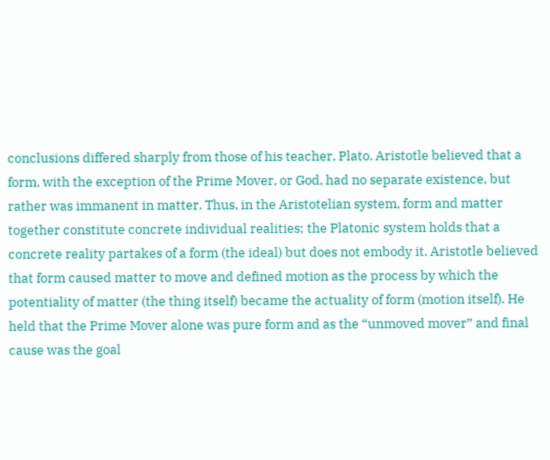conclusions differed sharply from those of his teacher, Plato. Aristotle believed that a form, with the exception of the Prime Mover, or God, had no separate existence, but rather was immanent in matter. Thus, in the Aristotelian system, form and matter together constitute concrete individual realities; the Platonic system holds that a concrete reality partakes of a form (the ideal) but does not embody it. Aristotle believed that form caused matter to move and defined motion as the process by which the potentiality of matter (the thing itself) became the actuality of form (motion itself). He held that the Prime Mover alone was pure form and as the “unmoved mover” and final cause was the goal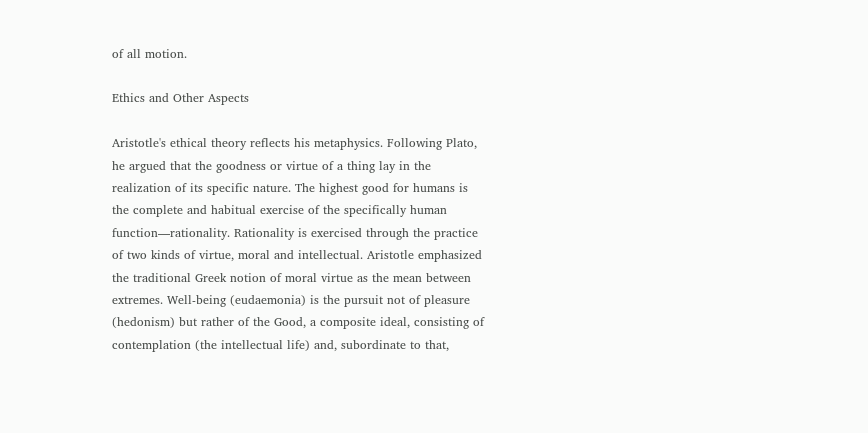of all motion.

Ethics and Other Aspects

Aristotle's ethical theory reflects his metaphysics. Following Plato, he argued that the goodness or virtue of a thing lay in the realization of its specific nature. The highest good for humans is the complete and habitual exercise of the specifically human function—rationality. Rationality is exercised through the practice of two kinds of virtue, moral and intellectual. Aristotle emphasized the traditional Greek notion of moral virtue as the mean between extremes. Well-being (eudaemonia) is the pursuit not of pleasure (hedonism) but rather of the Good, a composite ideal, consisting of contemplation (the intellectual life) and, subordinate to that,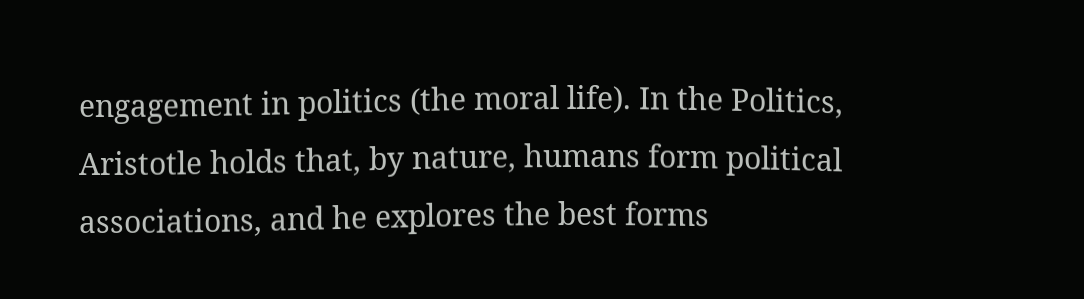engagement in politics (the moral life). In the Politics, Aristotle holds that, by nature, humans form political associations, and he explores the best forms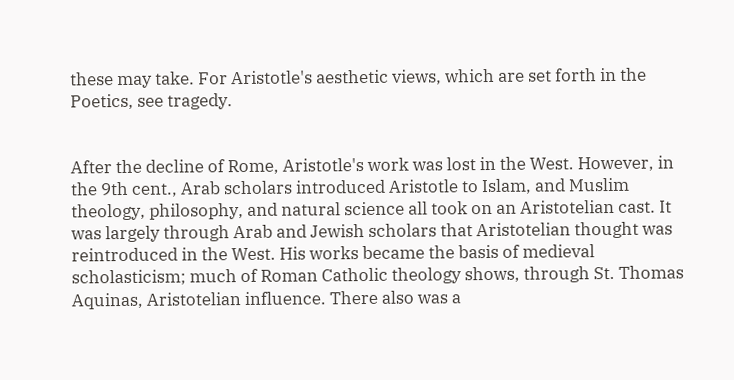these may take. For Aristotle's aesthetic views, which are set forth in the Poetics, see tragedy.


After the decline of Rome, Aristotle's work was lost in the West. However, in the 9th cent., Arab scholars introduced Aristotle to Islam, and Muslim theology, philosophy, and natural science all took on an Aristotelian cast. It was largely through Arab and Jewish scholars that Aristotelian thought was reintroduced in the West. His works became the basis of medieval scholasticism; much of Roman Catholic theology shows, through St. Thomas Aquinas, Aristotelian influence. There also was a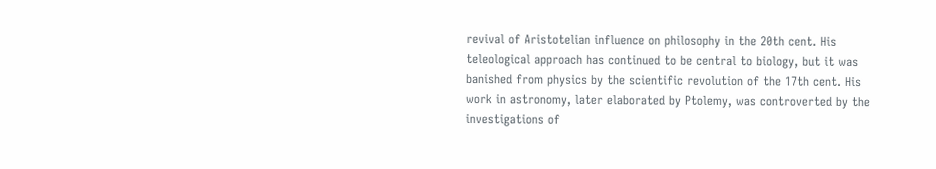revival of Aristotelian influence on philosophy in the 20th cent. His teleological approach has continued to be central to biology, but it was banished from physics by the scientific revolution of the 17th cent. His work in astronomy, later elaborated by Ptolemy, was controverted by the investigations of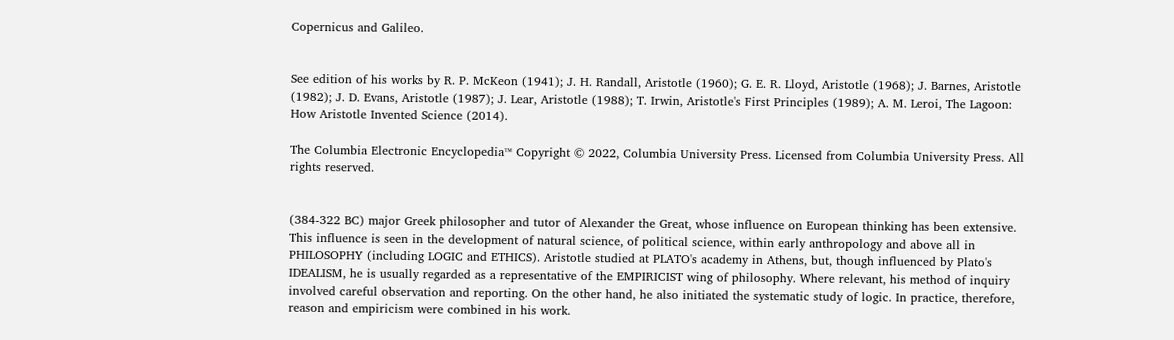Copernicus and Galileo.


See edition of his works by R. P. McKeon (1941); J. H. Randall, Aristotle (1960); G. E. R. Lloyd, Aristotle (1968); J. Barnes, Aristotle (1982); J. D. Evans, Aristotle (1987); J. Lear, Aristotle (1988); T. Irwin, Aristotle's First Principles (1989); A. M. Leroi, The Lagoon: How Aristotle Invented Science (2014).

The Columbia Electronic Encyclopedia™ Copyright © 2022, Columbia University Press. Licensed from Columbia University Press. All rights reserved.


(384-322 BC) major Greek philosopher and tutor of Alexander the Great, whose influence on European thinking has been extensive. This influence is seen in the development of natural science, of political science, within early anthropology and above all in PHILOSOPHY (including LOGIC and ETHICS). Aristotle studied at PLATO's academy in Athens, but, though influenced by Plato's IDEALISM, he is usually regarded as a representative of the EMPIRICIST wing of philosophy. Where relevant, his method of inquiry involved careful observation and reporting. On the other hand, he also initiated the systematic study of logic. In practice, therefore, reason and empiricism were combined in his work.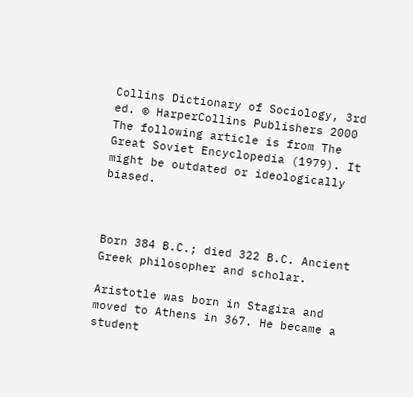Collins Dictionary of Sociology, 3rd ed. © HarperCollins Publishers 2000
The following article is from The Great Soviet Encyclopedia (1979). It might be outdated or ideologically biased.



Born 384 B.C.; died 322 B.C. Ancient Greek philosopher and scholar.

Aristotle was born in Stagira and moved to Athens in 367. He became a student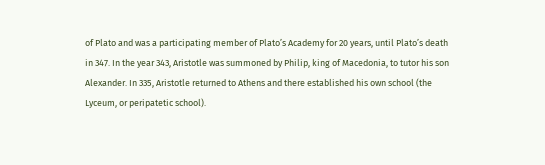of Plato and was a participating member of Plato’s Academy for 20 years, until Plato’s death in 347. In the year 343, Aristotle was summoned by Philip, king of Macedonia, to tutor his son Alexander. In 335, Aristotle returned to Athens and there established his own school (the Lyceum, or peripatetic school).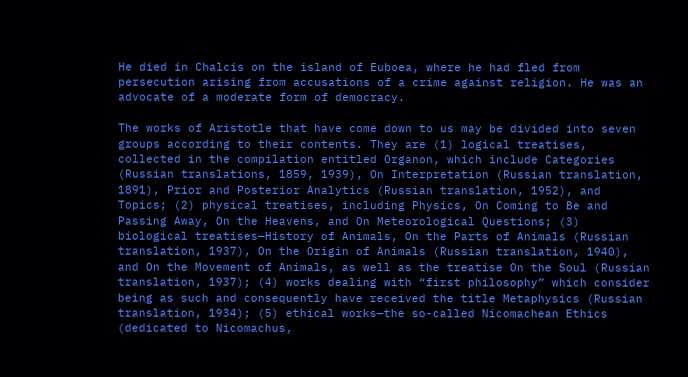He died in Chalcis on the island of Euboea, where he had fled from persecution arising from accusations of a crime against religion. He was an advocate of a moderate form of democracy.

The works of Aristotle that have come down to us may be divided into seven groups according to their contents. They are (1) logical treatises, collected in the compilation entitled Organon, which include Categories (Russian translations, 1859, 1939), On Interpretation (Russian translation, 1891), Prior and Posterior Analytics (Russian translation, 1952), and Topics; (2) physical treatises, including Physics, On Coming to Be and Passing Away, On the Heavens, and On Meteorological Questions; (3) biological treatises—History of Animals, On the Parts of Animals (Russian translation, 1937), On the Origin of Animals (Russian translation, 1940), and On the Movement of Animals, as well as the treatise On the Soul (Russian translation, 1937); (4) works dealing with “first philosophy” which consider being as such and consequently have received the title Metaphysics (Russian translation, 1934); (5) ethical works—the so-called Nicomachean Ethics (dedicated to Nicomachus,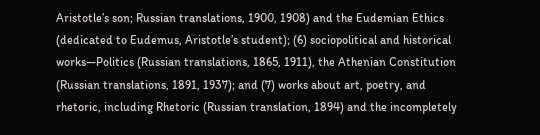Aristotle’s son; Russian translations, 1900, 1908) and the Eudemian Ethics (dedicated to Eudemus, Aristotle’s student); (6) sociopolitical and historical works—Politics (Russian translations, 1865, 1911), the Athenian Constitution (Russian translations, 1891, 1937); and (7) works about art, poetry, and rhetoric, including Rhetoric (Russian translation, 1894) and the incompletely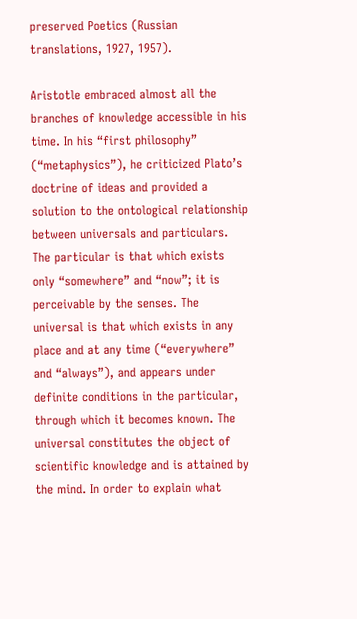preserved Poetics (Russian translations, 1927, 1957).

Aristotle embraced almost all the branches of knowledge accessible in his time. In his “first philosophy” (“metaphysics”), he criticized Plato’s doctrine of ideas and provided a solution to the ontological relationship between universals and particulars. The particular is that which exists only “somewhere” and “now”; it is perceivable by the senses. The universal is that which exists in any place and at any time (“everywhere” and “always”), and appears under definite conditions in the particular, through which it becomes known. The universal constitutes the object of scientific knowledge and is attained by the mind. In order to explain what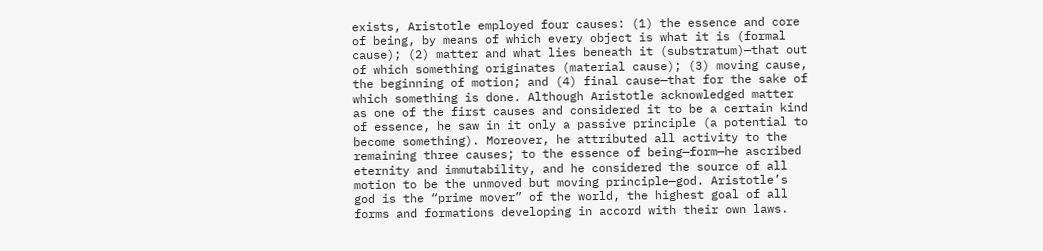exists, Aristotle employed four causes: (1) the essence and core of being, by means of which every object is what it is (formal cause); (2) matter and what lies beneath it (substratum)—that out of which something originates (material cause); (3) moving cause, the beginning of motion; and (4) final cause—that for the sake of which something is done. Although Aristotle acknowledged matter as one of the first causes and considered it to be a certain kind of essence, he saw in it only a passive principle (a potential to become something). Moreover, he attributed all activity to the remaining three causes; to the essence of being—form—he ascribed eternity and immutability, and he considered the source of all motion to be the unmoved but moving principle—god. Aristotle’s god is the “prime mover” of the world, the highest goal of all forms and formations developing in accord with their own laws.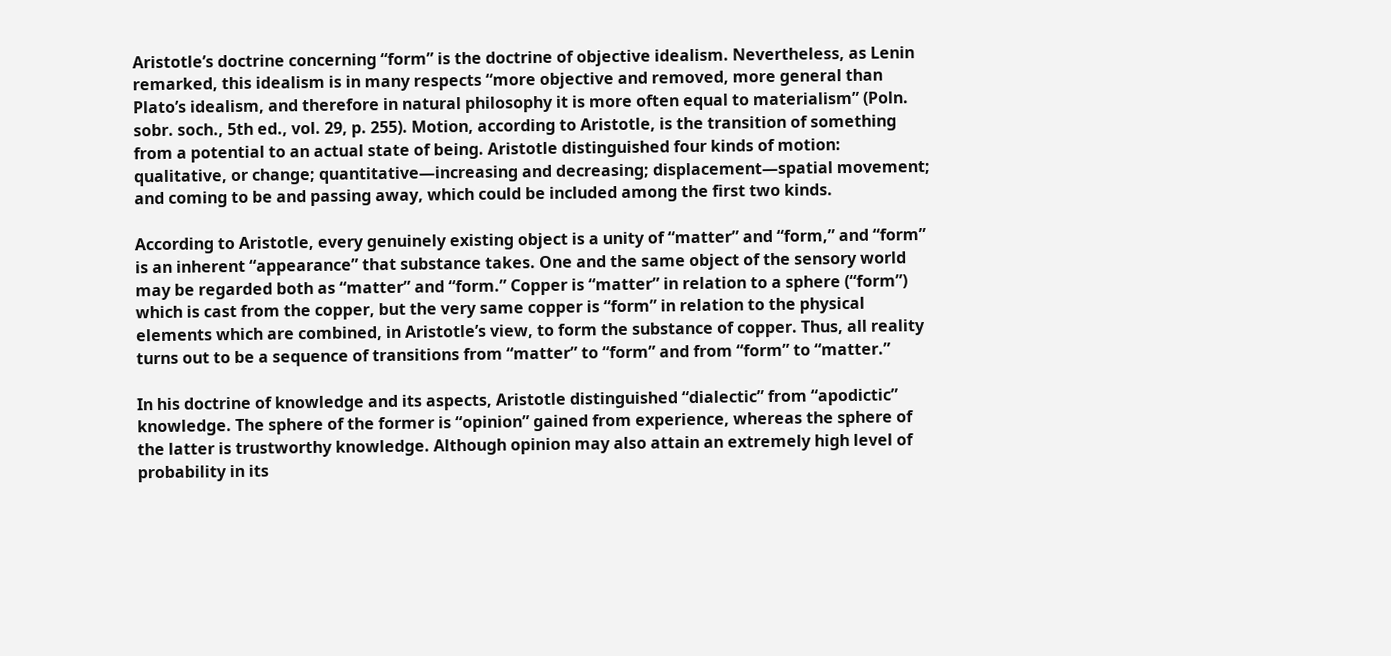Aristotle’s doctrine concerning “form” is the doctrine of objective idealism. Nevertheless, as Lenin remarked, this idealism is in many respects “more objective and removed, more general than Plato’s idealism, and therefore in natural philosophy it is more often equal to materialism” (Poln. sobr. soch., 5th ed., vol. 29, p. 255). Motion, according to Aristotle, is the transition of something from a potential to an actual state of being. Aristotle distinguished four kinds of motion: qualitative, or change; quantitative—increasing and decreasing; displacement—spatial movement; and coming to be and passing away, which could be included among the first two kinds.

According to Aristotle, every genuinely existing object is a unity of “matter” and “form,” and “form” is an inherent “appearance” that substance takes. One and the same object of the sensory world may be regarded both as “matter” and “form.” Copper is “matter” in relation to a sphere (“form”) which is cast from the copper, but the very same copper is “form” in relation to the physical elements which are combined, in Aristotle’s view, to form the substance of copper. Thus, all reality turns out to be a sequence of transitions from “matter” to “form” and from “form” to “matter.”

In his doctrine of knowledge and its aspects, Aristotle distinguished “dialectic” from “apodictic” knowledge. The sphere of the former is “opinion” gained from experience, whereas the sphere of the latter is trustworthy knowledge. Although opinion may also attain an extremely high level of probability in its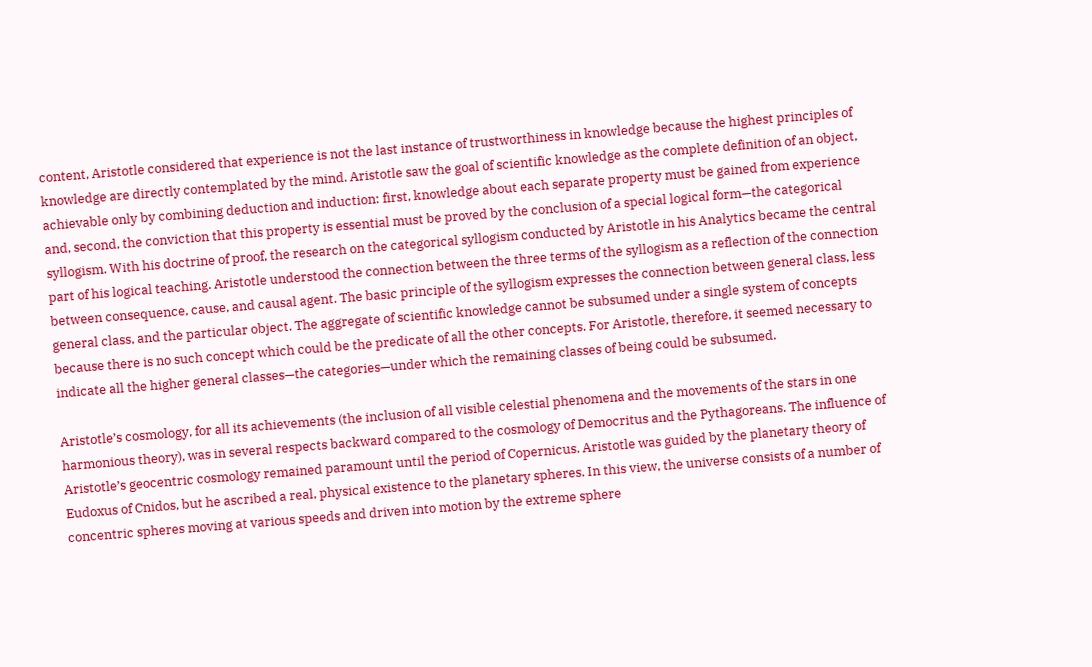content, Aristotle considered that experience is not the last instance of trustworthiness in knowledge because the highest principles of knowledge are directly contemplated by the mind. Aristotle saw the goal of scientific knowledge as the complete definition of an object, achievable only by combining deduction and induction: first, knowledge about each separate property must be gained from experience and, second, the conviction that this property is essential must be proved by the conclusion of a special logical form—the categorical syllogism. With his doctrine of proof, the research on the categorical syllogism conducted by Aristotle in his Analytics became the central part of his logical teaching. Aristotle understood the connection between the three terms of the syllogism as a reflection of the connection between consequence, cause, and causal agent. The basic principle of the syllogism expresses the connection between general class, less general class, and the particular object. The aggregate of scientific knowledge cannot be subsumed under a single system of concepts because there is no such concept which could be the predicate of all the other concepts. For Aristotle, therefore, it seemed necessary to indicate all the higher general classes—the categories—under which the remaining classes of being could be subsumed.

Aristotle’s cosmology, for all its achievements (the inclusion of all visible celestial phenomena and the movements of the stars in one harmonious theory), was in several respects backward compared to the cosmology of Democritus and the Pythagoreans. The influence of Aristotle’s geocentric cosmology remained paramount until the period of Copernicus. Aristotle was guided by the planetary theory of Eudoxus of Cnidos, but he ascribed a real, physical existence to the planetary spheres. In this view, the universe consists of a number of concentric spheres moving at various speeds and driven into motion by the extreme sphere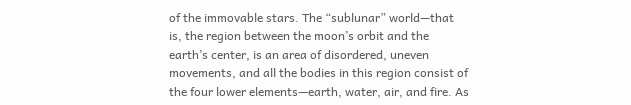of the immovable stars. The “sublunar” world—that is, the region between the moon’s orbit and the earth’s center, is an area of disordered, uneven movements, and all the bodies in this region consist of the four lower elements—earth, water, air, and fire. As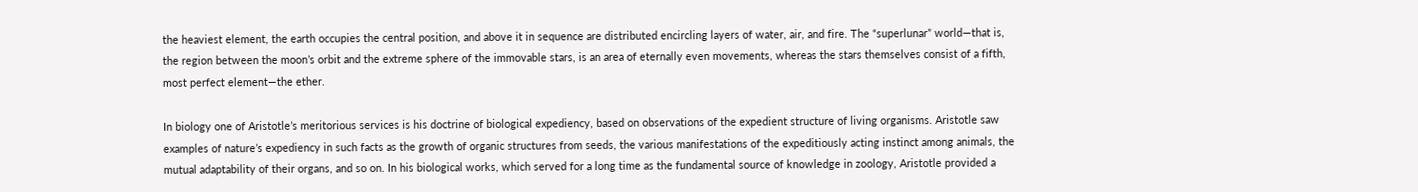the heaviest element, the earth occupies the central position, and above it in sequence are distributed encircling layers of water, air, and fire. The “superlunar” world—that is, the region between the moon’s orbit and the extreme sphere of the immovable stars, is an area of eternally even movements, whereas the stars themselves consist of a fifth, most perfect element—the ether.

In biology one of Aristotle’s meritorious services is his doctrine of biological expediency, based on observations of the expedient structure of living organisms. Aristotle saw examples of nature’s expediency in such facts as the growth of organic structures from seeds, the various manifestations of the expeditiously acting instinct among animals, the mutual adaptability of their organs, and so on. In his biological works, which served for a long time as the fundamental source of knowledge in zoology, Aristotle provided a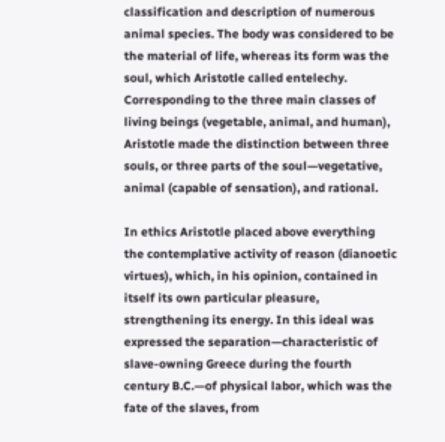classification and description of numerous animal species. The body was considered to be the material of life, whereas its form was the soul, which Aristotle called entelechy. Corresponding to the three main classes of living beings (vegetable, animal, and human), Aristotle made the distinction between three souls, or three parts of the soul—vegetative, animal (capable of sensation), and rational.

In ethics Aristotle placed above everything the contemplative activity of reason (dianoetic virtues), which, in his opinion, contained in itself its own particular pleasure, strengthening its energy. In this ideal was expressed the separation—characteristic of slave-owning Greece during the fourth century B.C.—of physical labor, which was the fate of the slaves, from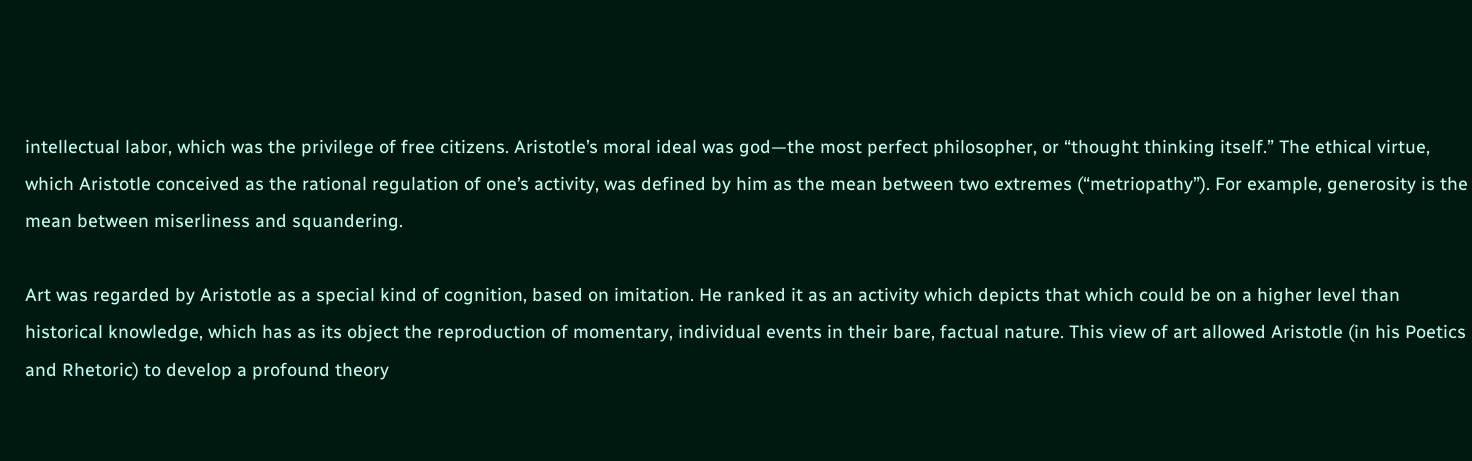intellectual labor, which was the privilege of free citizens. Aristotle’s moral ideal was god—the most perfect philosopher, or “thought thinking itself.” The ethical virtue, which Aristotle conceived as the rational regulation of one’s activity, was defined by him as the mean between two extremes (“metriopathy”). For example, generosity is the mean between miserliness and squandering.

Art was regarded by Aristotle as a special kind of cognition, based on imitation. He ranked it as an activity which depicts that which could be on a higher level than historical knowledge, which has as its object the reproduction of momentary, individual events in their bare, factual nature. This view of art allowed Aristotle (in his Poetics and Rhetoric) to develop a profound theory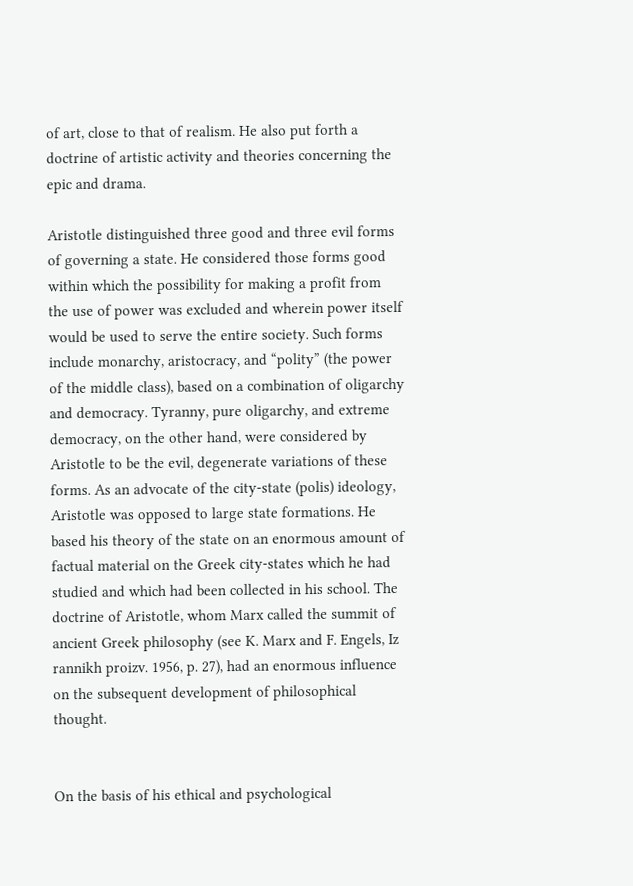of art, close to that of realism. He also put forth a doctrine of artistic activity and theories concerning the epic and drama.

Aristotle distinguished three good and three evil forms of governing a state. He considered those forms good within which the possibility for making a profit from the use of power was excluded and wherein power itself would be used to serve the entire society. Such forms include monarchy, aristocracy, and “polity” (the power of the middle class), based on a combination of oligarchy and democracy. Tyranny, pure oligarchy, and extreme democracy, on the other hand, were considered by Aristotle to be the evil, degenerate variations of these forms. As an advocate of the city-state (polis) ideology, Aristotle was opposed to large state formations. He based his theory of the state on an enormous amount of factual material on the Greek city-states which he had studied and which had been collected in his school. The doctrine of Aristotle, whom Marx called the summit of ancient Greek philosophy (see K. Marx and F. Engels, Iz rannikh proizv. 1956, p. 27), had an enormous influence on the subsequent development of philosophical thought.


On the basis of his ethical and psychological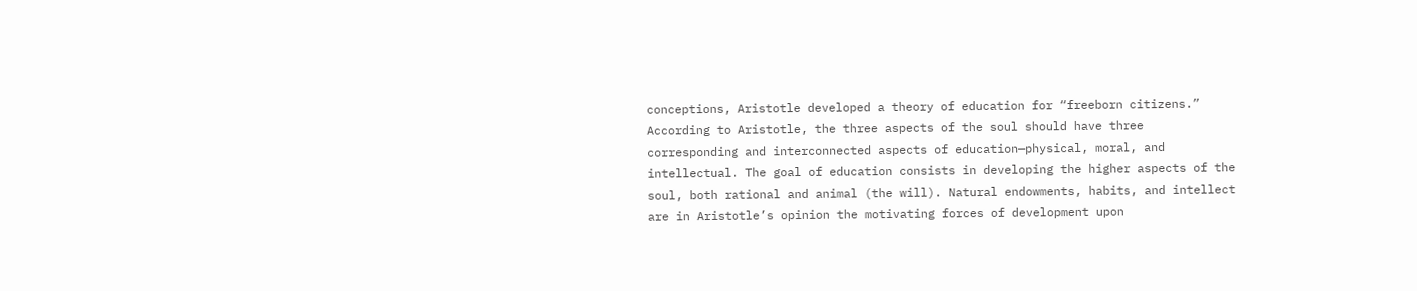conceptions, Aristotle developed a theory of education for “freeborn citizens.” According to Aristotle, the three aspects of the soul should have three corresponding and interconnected aspects of education—physical, moral, and intellectual. The goal of education consists in developing the higher aspects of the soul, both rational and animal (the will). Natural endowments, habits, and intellect are in Aristotle’s opinion the motivating forces of development upon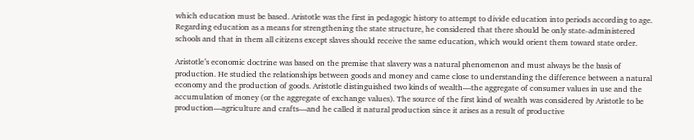which education must be based. Aristotle was the first in pedagogic history to attempt to divide education into periods according to age. Regarding education as a means for strengthening the state structure, he considered that there should be only state-administered schools and that in them all citizens except slaves should receive the same education, which would orient them toward state order.

Aristotle’s economic doctrine was based on the premise that slavery was a natural phenomenon and must always be the basis of production. He studied the relationships between goods and money and came close to understanding the difference between a natural economy and the production of goods. Aristotle distinguished two kinds of wealth—the aggregate of consumer values in use and the accumulation of money (or the aggregate of exchange values). The source of the first kind of wealth was considered by Aristotle to be production—agriculture and crafts—and he called it natural production since it arises as a result of productive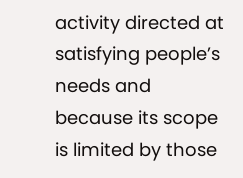activity directed at satisfying people’s needs and because its scope is limited by those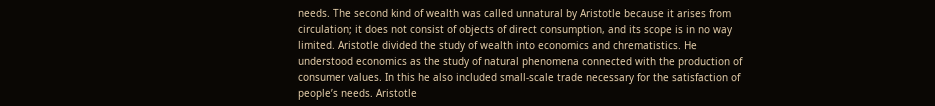needs. The second kind of wealth was called unnatural by Aristotle because it arises from circulation; it does not consist of objects of direct consumption, and its scope is in no way limited. Aristotle divided the study of wealth into economics and chrematistics. He understood economics as the study of natural phenomena connected with the production of consumer values. In this he also included small-scale trade necessary for the satisfaction of people’s needs. Aristotle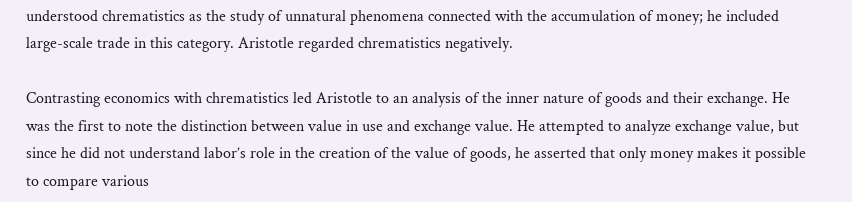understood chrematistics as the study of unnatural phenomena connected with the accumulation of money; he included large-scale trade in this category. Aristotle regarded chrematistics negatively.

Contrasting economics with chrematistics led Aristotle to an analysis of the inner nature of goods and their exchange. He was the first to note the distinction between value in use and exchange value. He attempted to analyze exchange value, but since he did not understand labor’s role in the creation of the value of goods, he asserted that only money makes it possible to compare various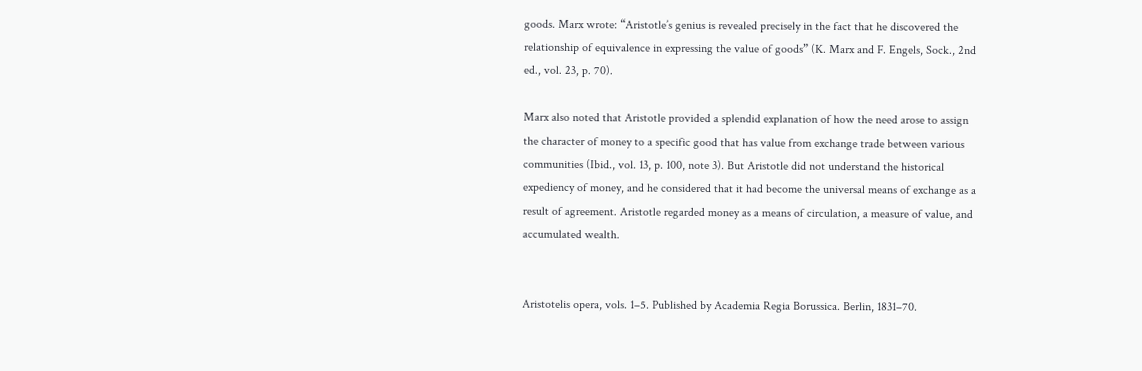goods. Marx wrote: “Aristotle’s genius is revealed precisely in the fact that he discovered the relationship of equivalence in expressing the value of goods” (K. Marx and F. Engels, Sock., 2nd ed., vol. 23, p. 70).

Marx also noted that Aristotle provided a splendid explanation of how the need arose to assign the character of money to a specific good that has value from exchange trade between various communities (Ibid., vol. 13, p. 100, note 3). But Aristotle did not understand the historical expediency of money, and he considered that it had become the universal means of exchange as a result of agreement. Aristotle regarded money as a means of circulation, a measure of value, and accumulated wealth.


Aristotelis opera, vols. 1–5. Published by Academia Regia Borussica. Berlin, 1831–70.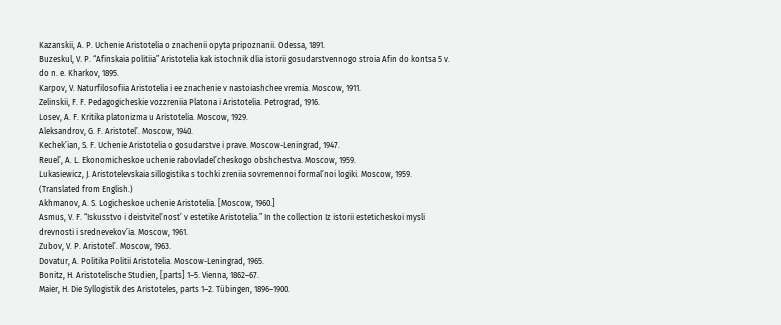Kazanskii, A. P. Uchenie Aristotelia o znachenii opyta pripoznanii. Odessa, 1891.
Buzeskul, V. P. “Afinskaia politiia” Aristotelia kak istochnik dlia istorii gosudarstvennogo stroia Afin do kontsa 5 v. do n. e. Kharkov, 1895.
Karpov, V. Naturfilosofiia Aristotelia i ee znachenie ν nastoiashchee vremia. Moscow, 1911.
Zelinskii, F. F. Pedagogicheskie vozzreniia Platona i Aristotelia. Petrograd, 1916.
Losev, A. F. Kritika platonizma u Aristotelia. Moscow, 1929.
Aleksandrov, G. F. Aristotel’. Moscow, 1940.
Kechek’ian, S. F. Uchenie Aristotelia o gosudarstve i prave. Moscow-Leningrad, 1947.
Reuel’, A. L. Ekonomicheskoe uchenie rabovladel’cheskogo obshchestva. Moscow, 1959.
Lukasiewicz, J. Aristotelevskaia sillogistika s tochki zreniia sovremennoi formal’noi logiki. Moscow, 1959. (Translated from English.)
Akhmanov, A. S. Logicheskoe uchenie Aristotelia. [Moscow, 1960.]
Asmus, V. F. “Iskusstvo i deistvitel’nost’ ν estetike Aristotelia.” In the collection Iz istorii esteticheskoi mysli drevnosti i srednevekov’ia. Moscow, 1961.
Zubov, V. P. Aristotel’. Moscow, 1963.
Dovatur, A. Politika Politii Aristotelia. Moscow-Leningrad, 1965.
Bonitz, H. Aristotelische Studien, [parts] 1–5. Vienna, 1862–67.
Maier, H. Die Syllogistik des Aristoteles, parts 1–2. Tübingen, 1896–1900.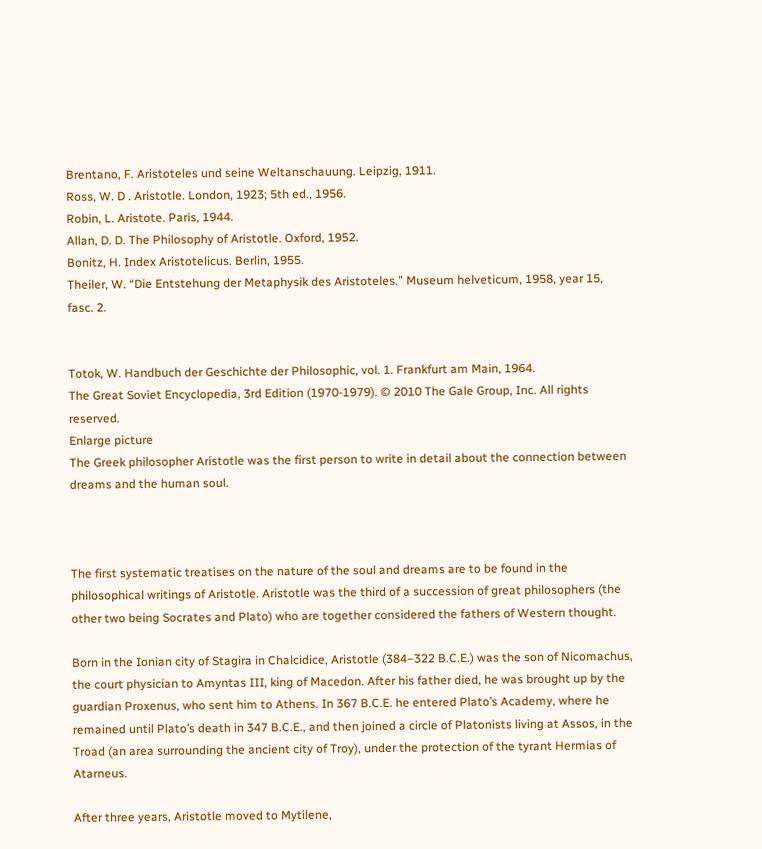Brentano, F. Aristoteles und seine Weltanschauung. Leipzig, 1911.
Ross, W. D . Aristotle. London, 1923; 5th ed., 1956.
Robin, L. Aristote. Paris, 1944.
Allan, D. D. The Philosophy of Aristotle. Oxford, 1952.
Bonitz, H. Index Aristotelicus. Berlin, 1955.
Theiler, W. “Die Entstehung der Metaphysik des Aristoteles.” Museum helveticum, 1958, year 15, fasc. 2.


Totok, W. Handbuch der Geschichte der Philosophic, vol. 1. Frankfurt am Main, 1964.
The Great Soviet Encyclopedia, 3rd Edition (1970-1979). © 2010 The Gale Group, Inc. All rights reserved.
Enlarge picture
The Greek philosopher Aristotle was the first person to write in detail about the connection between dreams and the human soul.



The first systematic treatises on the nature of the soul and dreams are to be found in the philosophical writings of Aristotle. Aristotle was the third of a succession of great philosophers (the other two being Socrates and Plato) who are together considered the fathers of Western thought.

Born in the Ionian city of Stagira in Chalcidice, Aristotle (384–322 B.C.E.) was the son of Nicomachus, the court physician to Amyntas III, king of Macedon. After his father died, he was brought up by the guardian Proxenus, who sent him to Athens. In 367 B.C.E. he entered Plato’s Academy, where he remained until Plato’s death in 347 B.C.E., and then joined a circle of Platonists living at Assos, in the Troad (an area surrounding the ancient city of Troy), under the protection of the tyrant Hermias of Atarneus.

After three years, Aristotle moved to Mytilene,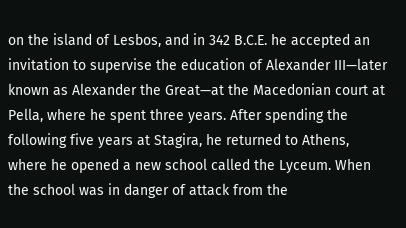on the island of Lesbos, and in 342 B.C.E. he accepted an invitation to supervise the education of Alexander III—later known as Alexander the Great—at the Macedonian court at Pella, where he spent three years. After spending the following five years at Stagira, he returned to Athens, where he opened a new school called the Lyceum. When the school was in danger of attack from the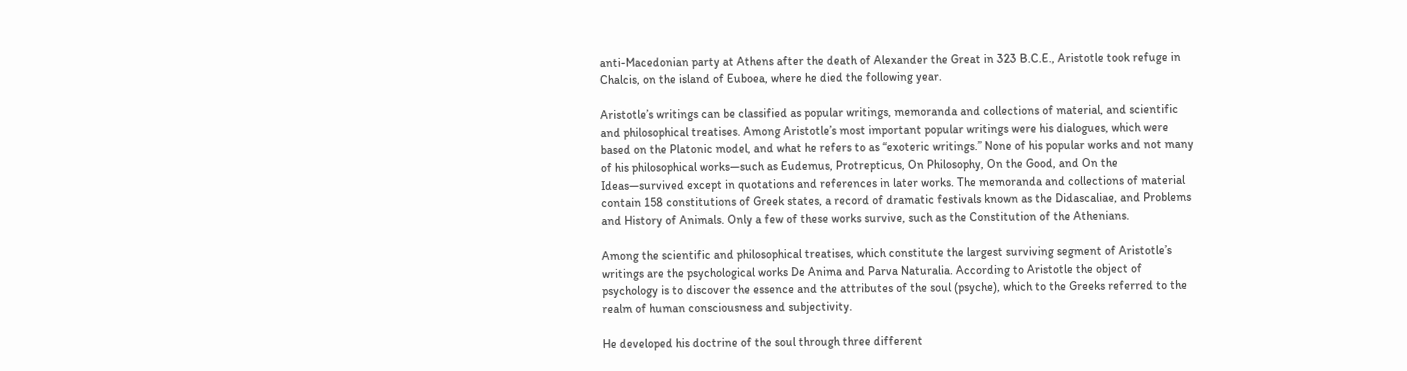anti-Macedonian party at Athens after the death of Alexander the Great in 323 B.C.E., Aristotle took refuge in Chalcis, on the island of Euboea, where he died the following year.

Aristotle’s writings can be classified as popular writings, memoranda and collections of material, and scientific and philosophical treatises. Among Aristotle’s most important popular writings were his dialogues, which were based on the Platonic model, and what he refers to as “exoteric writings.” None of his popular works and not many of his philosophical works—such as Eudemus, Protrepticus, On Philosophy, On the Good, and On the Ideas—survived except in quotations and references in later works. The memoranda and collections of material contain 158 constitutions of Greek states, a record of dramatic festivals known as the Didascaliae, and Problems and History of Animals. Only a few of these works survive, such as the Constitution of the Athenians.

Among the scientific and philosophical treatises, which constitute the largest surviving segment of Aristotle’s writings are the psychological works De Anima and Parva Naturalia. According to Aristotle the object of psychology is to discover the essence and the attributes of the soul (psyche), which to the Greeks referred to the realm of human consciousness and subjectivity.

He developed his doctrine of the soul through three different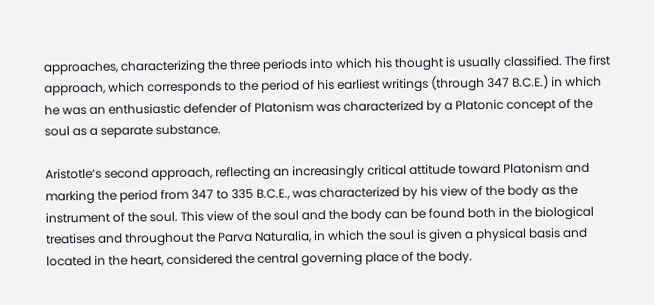approaches, characterizing the three periods into which his thought is usually classified. The first approach, which corresponds to the period of his earliest writings (through 347 B.C.E.) in which he was an enthusiastic defender of Platonism was characterized by a Platonic concept of the soul as a separate substance.

Aristotle’s second approach, reflecting an increasingly critical attitude toward Platonism and marking the period from 347 to 335 B.C.E., was characterized by his view of the body as the instrument of the soul. This view of the soul and the body can be found both in the biological treatises and throughout the Parva Naturalia, in which the soul is given a physical basis and located in the heart, considered the central governing place of the body.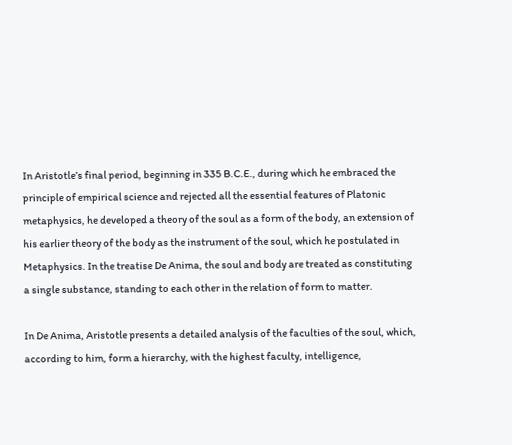In Aristotle’s final period, beginning in 335 B.C.E., during which he embraced the principle of empirical science and rejected all the essential features of Platonic metaphysics, he developed a theory of the soul as a form of the body, an extension of his earlier theory of the body as the instrument of the soul, which he postulated in Metaphysics. In the treatise De Anima, the soul and body are treated as constituting a single substance, standing to each other in the relation of form to matter.

In De Anima, Aristotle presents a detailed analysis of the faculties of the soul, which, according to him, form a hierarchy, with the highest faculty, intelligence,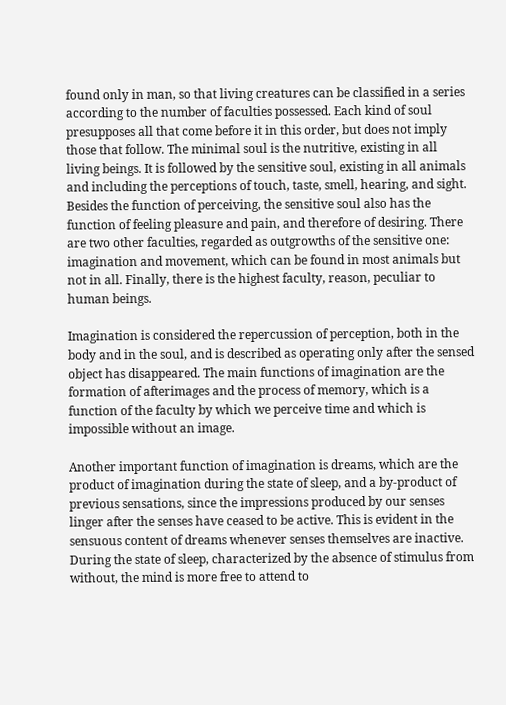found only in man, so that living creatures can be classified in a series according to the number of faculties possessed. Each kind of soul presupposes all that come before it in this order, but does not imply those that follow. The minimal soul is the nutritive, existing in all living beings. It is followed by the sensitive soul, existing in all animals and including the perceptions of touch, taste, smell, hearing, and sight. Besides the function of perceiving, the sensitive soul also has the function of feeling pleasure and pain, and therefore of desiring. There are two other faculties, regarded as outgrowths of the sensitive one: imagination and movement, which can be found in most animals but not in all. Finally, there is the highest faculty, reason, peculiar to human beings.

Imagination is considered the repercussion of perception, both in the body and in the soul, and is described as operating only after the sensed object has disappeared. The main functions of imagination are the formation of afterimages and the process of memory, which is a function of the faculty by which we perceive time and which is impossible without an image.

Another important function of imagination is dreams, which are the product of imagination during the state of sleep, and a by-product of previous sensations, since the impressions produced by our senses linger after the senses have ceased to be active. This is evident in the sensuous content of dreams whenever senses themselves are inactive. During the state of sleep, characterized by the absence of stimulus from without, the mind is more free to attend to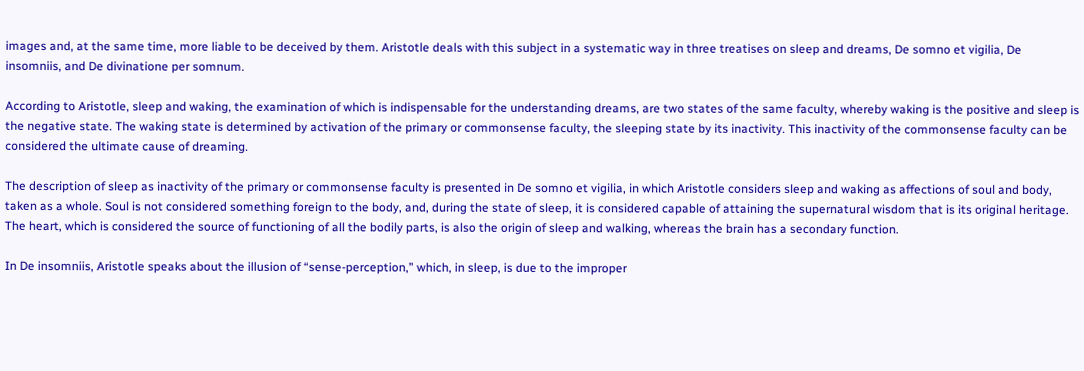images and, at the same time, more liable to be deceived by them. Aristotle deals with this subject in a systematic way in three treatises on sleep and dreams, De somno et vigilia, De insomniis, and De divinatione per somnum.

According to Aristotle, sleep and waking, the examination of which is indispensable for the understanding dreams, are two states of the same faculty, whereby waking is the positive and sleep is the negative state. The waking state is determined by activation of the primary or commonsense faculty, the sleeping state by its inactivity. This inactivity of the commonsense faculty can be considered the ultimate cause of dreaming.

The description of sleep as inactivity of the primary or commonsense faculty is presented in De somno et vigilia, in which Aristotle considers sleep and waking as affections of soul and body, taken as a whole. Soul is not considered something foreign to the body, and, during the state of sleep, it is considered capable of attaining the supernatural wisdom that is its original heritage. The heart, which is considered the source of functioning of all the bodily parts, is also the origin of sleep and walking, whereas the brain has a secondary function.

In De insomniis, Aristotle speaks about the illusion of “sense-perception,” which, in sleep, is due to the improper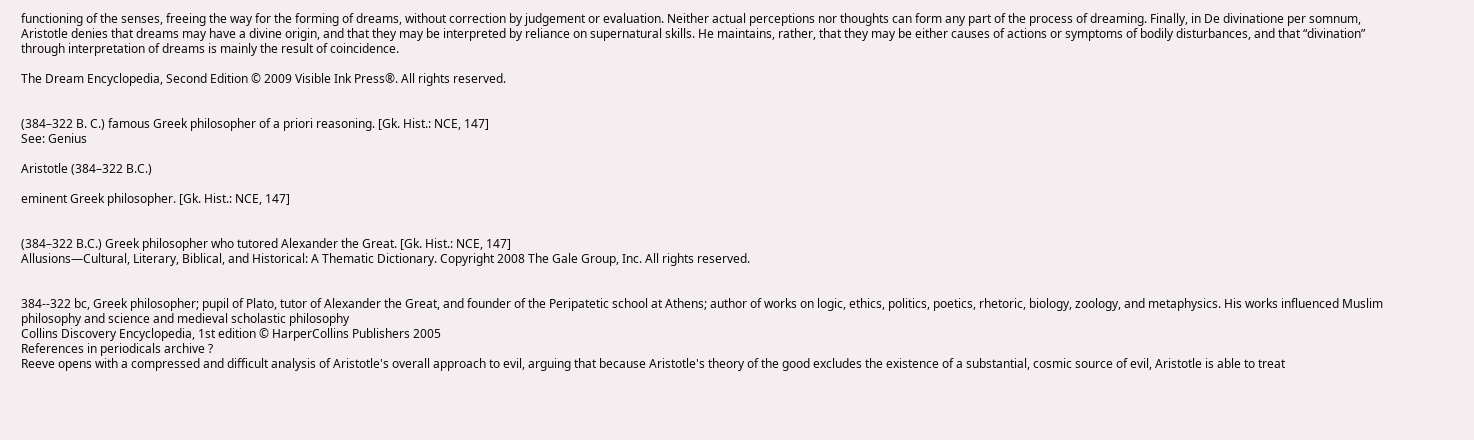functioning of the senses, freeing the way for the forming of dreams, without correction by judgement or evaluation. Neither actual perceptions nor thoughts can form any part of the process of dreaming. Finally, in De divinatione per somnum, Aristotle denies that dreams may have a divine origin, and that they may be interpreted by reliance on supernatural skills. He maintains, rather, that they may be either causes of actions or symptoms of bodily disturbances, and that “divination” through interpretation of dreams is mainly the result of coincidence.

The Dream Encyclopedia, Second Edition © 2009 Visible Ink Press®. All rights reserved.


(384–322 B. C.) famous Greek philosopher of a priori reasoning. [Gk. Hist.: NCE, 147]
See: Genius

Aristotle (384–322 B.C.)

eminent Greek philosopher. [Gk. Hist.: NCE, 147]


(384–322 B.C.) Greek philosopher who tutored Alexander the Great. [Gk. Hist.: NCE, 147]
Allusions—Cultural, Literary, Biblical, and Historical: A Thematic Dictionary. Copyright 2008 The Gale Group, Inc. All rights reserved.


384--322 bc, Greek philosopher; pupil of Plato, tutor of Alexander the Great, and founder of the Peripatetic school at Athens; author of works on logic, ethics, politics, poetics, rhetoric, biology, zoology, and metaphysics. His works influenced Muslim philosophy and science and medieval scholastic philosophy
Collins Discovery Encyclopedia, 1st edition © HarperCollins Publishers 2005
References in periodicals archive ?
Reeve opens with a compressed and difficult analysis of Aristotle's overall approach to evil, arguing that because Aristotle's theory of the good excludes the existence of a substantial, cosmic source of evil, Aristotle is able to treat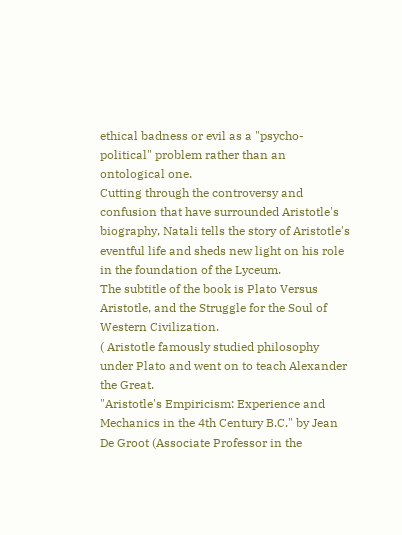ethical badness or evil as a "psycho-political" problem rather than an ontological one.
Cutting through the controversy and confusion that have surrounded Aristotle's biography, Natali tells the story of Aristotle's eventful life and sheds new light on his role in the foundation of the Lyceum.
The subtitle of the book is Plato Versus Aristotle, and the Struggle for the Soul of Western Civilization.
( Aristotle famously studied philosophy  under Plato and went on to teach Alexander the Great.
"Aristotle's Empiricism: Experience and Mechanics in the 4th Century B.C." by Jean De Groot (Associate Professor in the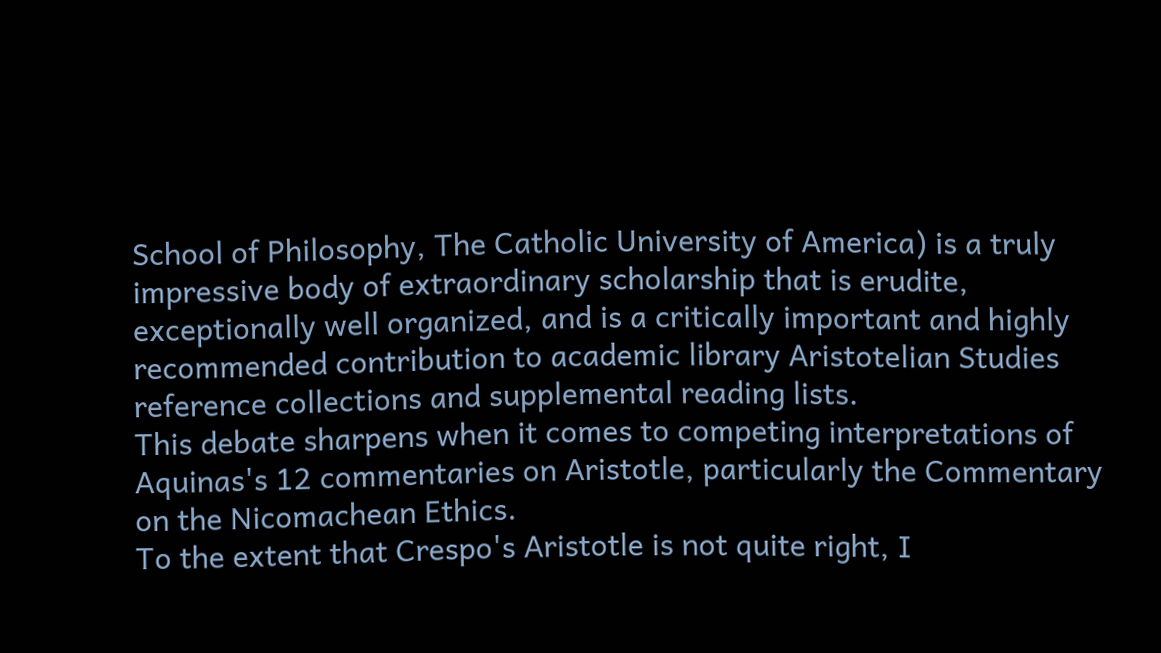School of Philosophy, The Catholic University of America) is a truly impressive body of extraordinary scholarship that is erudite, exceptionally well organized, and is a critically important and highly recommended contribution to academic library Aristotelian Studies reference collections and supplemental reading lists.
This debate sharpens when it comes to competing interpretations of Aquinas's 12 commentaries on Aristotle, particularly the Commentary on the Nicomachean Ethics.
To the extent that Crespo's Aristotle is not quite right, I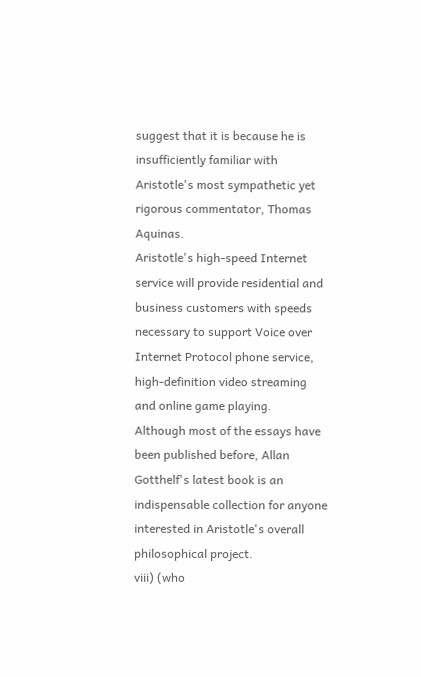suggest that it is because he is insufficiently familiar with Aristotle's most sympathetic yet rigorous commentator, Thomas Aquinas.
Aristotle's high-speed Internet service will provide residential and business customers with speeds necessary to support Voice over Internet Protocol phone service, high-definition video streaming and online game playing.
Although most of the essays have been published before, Allan Gotthelf's latest book is an indispensable collection for anyone interested in Aristotle's overall philosophical project.
viii) (who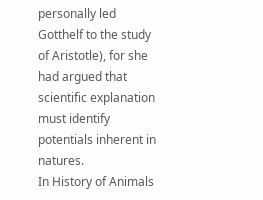personally led Gotthelf to the study of Aristotle), for she had argued that scientific explanation must identify potentials inherent in natures.
In History of Animals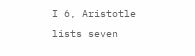I 6, Aristotle lists seven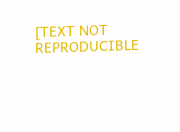[TEXT NOT REPRODUCIBLE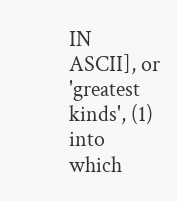IN ASCII], or 'greatest kinds', (1) into which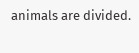animals are divided.